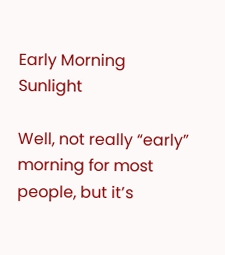Early Morning Sunlight

Well, not really “early” morning for most people, but it’s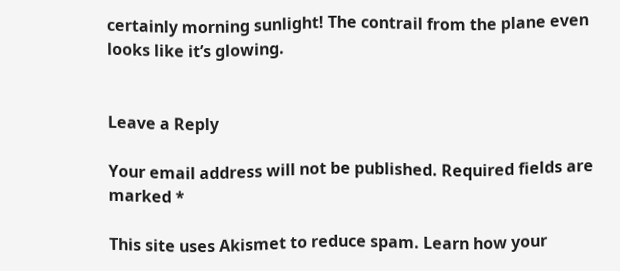certainly morning sunlight! The contrail from the plane even looks like it’s glowing.


Leave a Reply

Your email address will not be published. Required fields are marked *

This site uses Akismet to reduce spam. Learn how your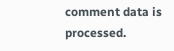comment data is processed.